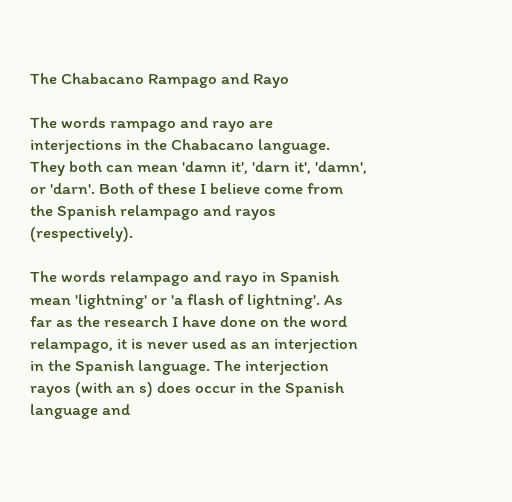The Chabacano Rampago and Rayo

The words rampago and rayo are interjections in the Chabacano language. They both can mean 'damn it', 'darn it', 'damn', or 'darn'. Both of these I believe come from the Spanish relampago and rayos (respectively).

The words relampago and rayo in Spanish mean 'lightning' or 'a flash of lightning'. As far as the research I have done on the word relampago, it is never used as an interjection in the Spanish language. The interjection rayos (with an s) does occur in the Spanish language and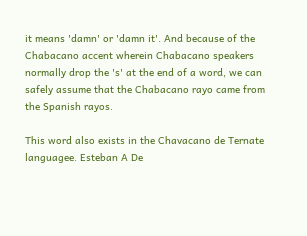it means 'damn' or 'damn it'. And because of the Chabacano accent wherein Chabacano speakers normally drop the 's' at the end of a word, we can safely assume that the Chabacano rayo came from the Spanish rayos.

This word also exists in the Chavacano de Ternate languagee. Esteban A De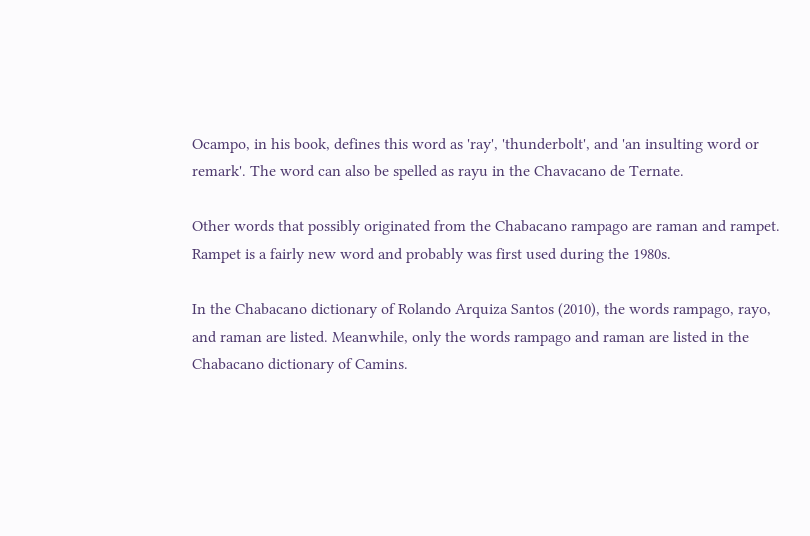Ocampo, in his book, defines this word as 'ray', 'thunderbolt', and 'an insulting word or remark'. The word can also be spelled as rayu in the Chavacano de Ternate.

Other words that possibly originated from the Chabacano rampago are raman and rampet. Rampet is a fairly new word and probably was first used during the 1980s.

In the Chabacano dictionary of Rolando Arquiza Santos (2010), the words rampago, rayo, and raman are listed. Meanwhile, only the words rampago and raman are listed in the Chabacano dictionary of Camins.